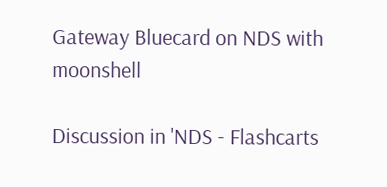Gateway Bluecard on NDS with moonshell

Discussion in 'NDS - Flashcarts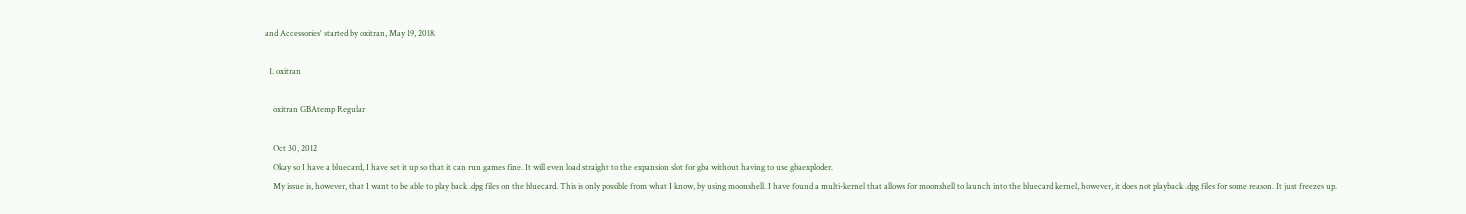and Accessories' started by oxitran, May 19, 2018.

  1. oxitran

    oxitran GBAtemp Regular

    Oct 30, 2012
    Okay so I have a bluecard, I have set it up so that it can run games fine. It will even load straight to the expansion slot for gba without having to use gbaexploder.
    My issue is, however, that I want to be able to play back .dpg files on the bluecard. This is only possible from what I know, by using moonshell. I have found a multi-kernel that allows for moonshell to launch into the bluecard kernel, however, it does not playback .dpg files for some reason. It just freezes up.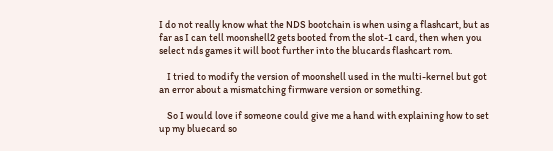I do not really know what the NDS bootchain is when using a flashcart, but as far as I can tell moonshell2 gets booted from the slot-1 card, then when you select nds games it will boot further into the blucards flashcart rom.

    I tried to modify the version of moonshell used in the multi-kernel but got an error about a mismatching firmware version or something.

    So I would love if someone could give me a hand with explaining how to set up my bluecard so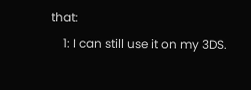that:
    1: I can still use it on my 3DS.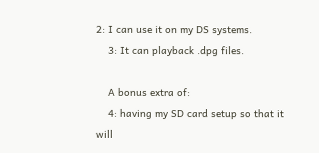2: I can use it on my DS systems.
    3: It can playback .dpg files.

    A bonus extra of:
    4: having my SD card setup so that it will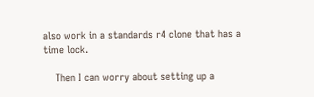also work in a standards r4 clone that has a time lock.

    Then I can worry about setting up a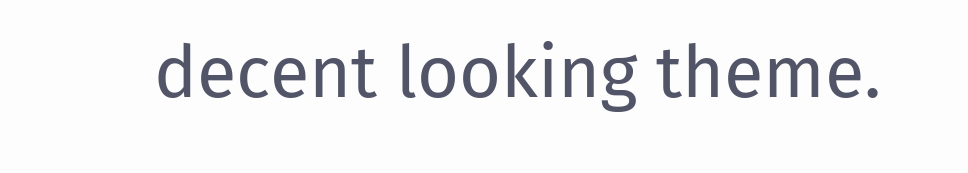decent looking theme.